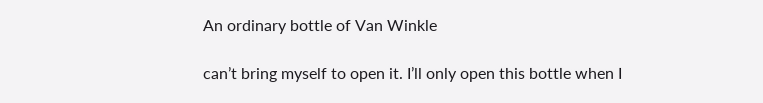An ordinary bottle of Van Winkle

can’t bring myself to open it. I’ll only open this bottle when I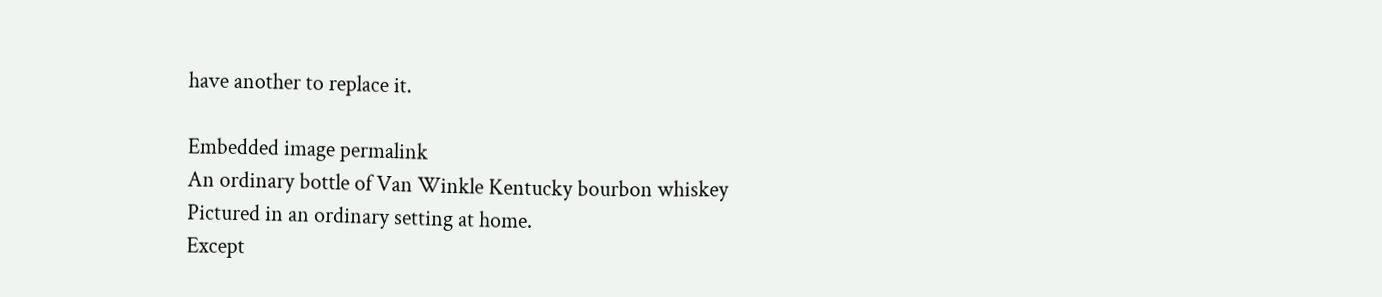have another to replace it.

Embedded image permalink
An ordinary bottle of Van Winkle Kentucky bourbon whiskey
Pictured in an ordinary setting at home.
Except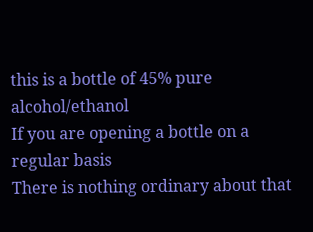this is a bottle of 45% pure alcohol/ethanol
If you are opening a bottle on a regular basis
There is nothing ordinary about that